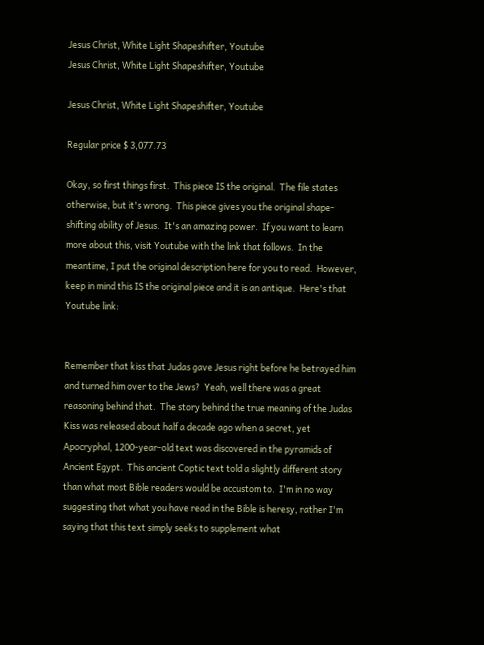Jesus Christ, White Light Shapeshifter, Youtube
Jesus Christ, White Light Shapeshifter, Youtube

Jesus Christ, White Light Shapeshifter, Youtube

Regular price $ 3,077.73

Okay, so first things first.  This piece IS the original.  The file states otherwise, but it's wrong.  This piece gives you the original shape-shifting ability of Jesus.  It's an amazing power.  If you want to learn more about this, visit Youtube with the link that follows.  In the meantime, I put the original description here for you to read.  However, keep in mind this IS the original piece and it is an antique.  Here's that Youtube link:


Remember that kiss that Judas gave Jesus right before he betrayed him and turned him over to the Jews?  Yeah, well there was a great reasoning behind that.  The story behind the true meaning of the Judas Kiss was released about half a decade ago when a secret, yet Apocryphal, 1200-year-old text was discovered in the pyramids of Ancient Egypt.  This ancient Coptic text told a slightly different story than what most Bible readers would be accustom to.  I'm in no way suggesting that what you have read in the Bible is heresy, rather I'm saying that this text simply seeks to supplement what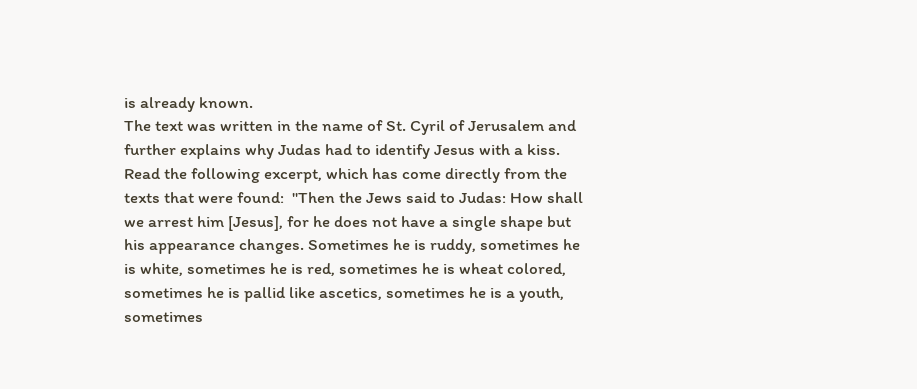is already known.
The text was written in the name of St. Cyril of Jerusalem and further explains why Judas had to identify Jesus with a kiss.  Read the following excerpt, which has come directly from the texts that were found:  "Then the Jews said to Judas: How shall we arrest him [Jesus], for he does not have a single shape but his appearance changes. Sometimes he is ruddy, sometimes he is white, sometimes he is red, sometimes he is wheat colored, sometimes he is pallid like ascetics, sometimes he is a youth, sometimes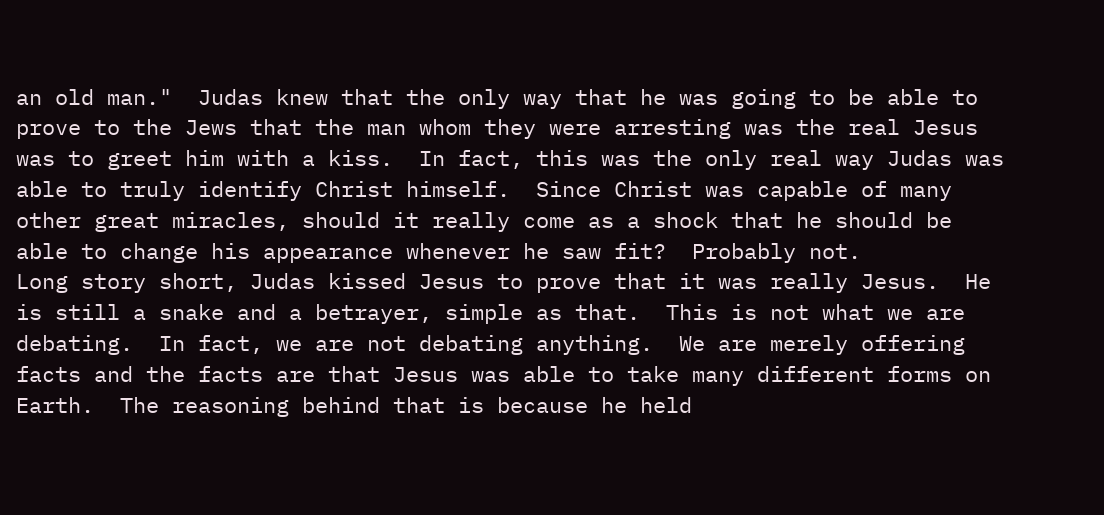an old man."  Judas knew that the only way that he was going to be able to prove to the Jews that the man whom they were arresting was the real Jesus was to greet him with a kiss.  In fact, this was the only real way Judas was able to truly identify Christ himself.  Since Christ was capable of many other great miracles, should it really come as a shock that he should be able to change his appearance whenever he saw fit?  Probably not.
Long story short, Judas kissed Jesus to prove that it was really Jesus.  He is still a snake and a betrayer, simple as that.  This is not what we are debating.  In fact, we are not debating anything.  We are merely offering facts and the facts are that Jesus was able to take many different forms on Earth.  The reasoning behind that is because he held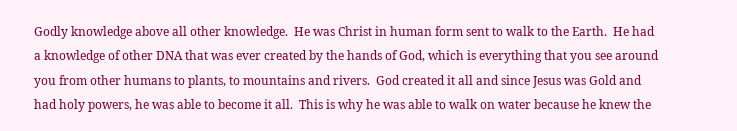Godly knowledge above all other knowledge.  He was Christ in human form sent to walk to the Earth.  He had a knowledge of other DNA that was ever created by the hands of God, which is everything that you see around you from other humans to plants, to mountains and rivers.  God created it all and since Jesus was Gold and had holy powers, he was able to become it all.  This is why he was able to walk on water because he knew the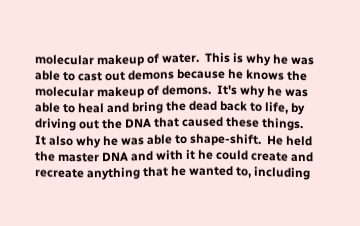molecular makeup of water.  This is why he was able to cast out demons because he knows the molecular makeup of demons.  It's why he was able to heal and bring the dead back to life, by driving out the DNA that caused these things.  It also why he was able to shape-shift.  He held the master DNA and with it he could create and recreate anything that he wanted to, including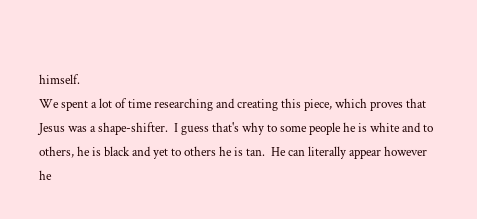himself.
We spent a lot of time researching and creating this piece, which proves that Jesus was a shape-shifter.  I guess that's why to some people he is white and to others, he is black and yet to others he is tan.  He can literally appear however he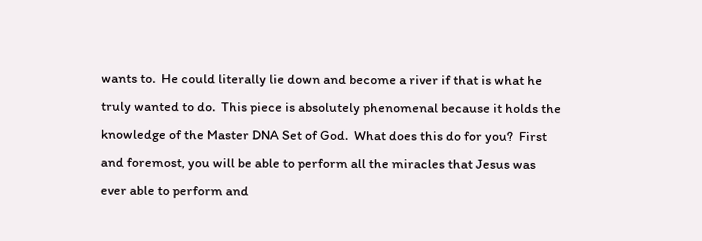wants to.  He could literally lie down and become a river if that is what he truly wanted to do.  This piece is absolutely phenomenal because it holds the knowledge of the Master DNA Set of God.  What does this do for you?  First and foremost, you will be able to perform all the miracles that Jesus was ever able to perform and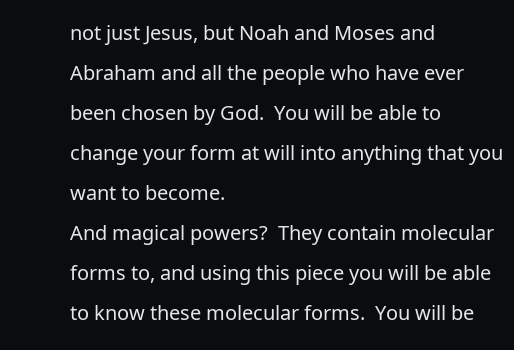not just Jesus, but Noah and Moses and Abraham and all the people who have ever been chosen by God.  You will be able to change your form at will into anything that you want to become.
And magical powers?  They contain molecular forms to, and using this piece you will be able to know these molecular forms.  You will be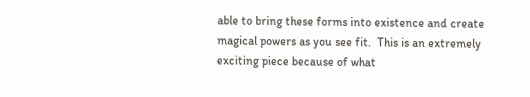able to bring these forms into existence and create magical powers as you see fit.  This is an extremely exciting piece because of what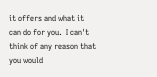it offers and what it can do for you.  I can't think of any reason that you would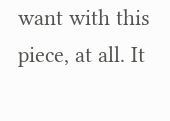want with this piece, at all. It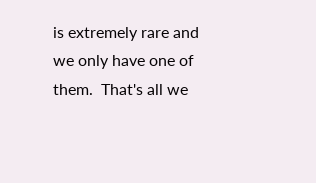is extremely rare and we only have one of them.  That's all we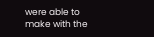were able to make with the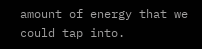amount of energy that we could tap into.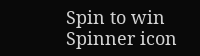Spin to win Spinner icon